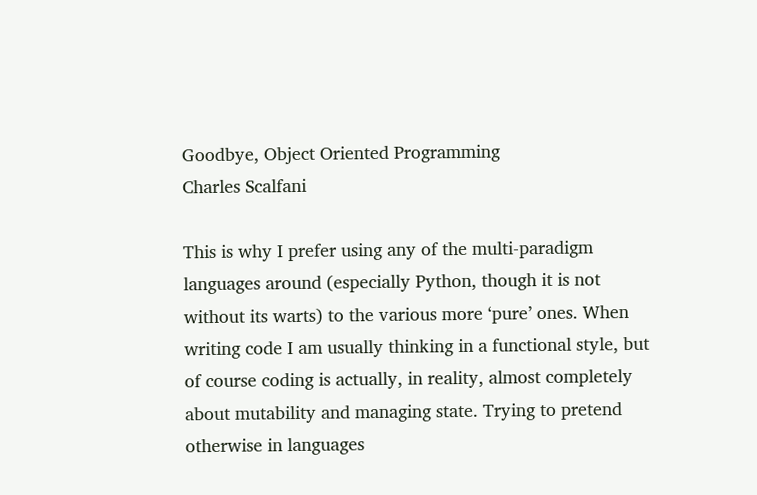Goodbye, Object Oriented Programming
Charles Scalfani

This is why I prefer using any of the multi-paradigm languages around (especially Python, though it is not without its warts) to the various more ‘pure’ ones. When writing code I am usually thinking in a functional style, but of course coding is actually, in reality, almost completely about mutability and managing state. Trying to pretend otherwise in languages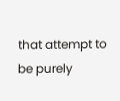that attempt to be purely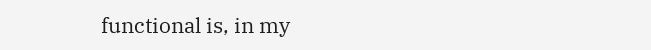functional is, in my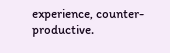experience, counter-productive.